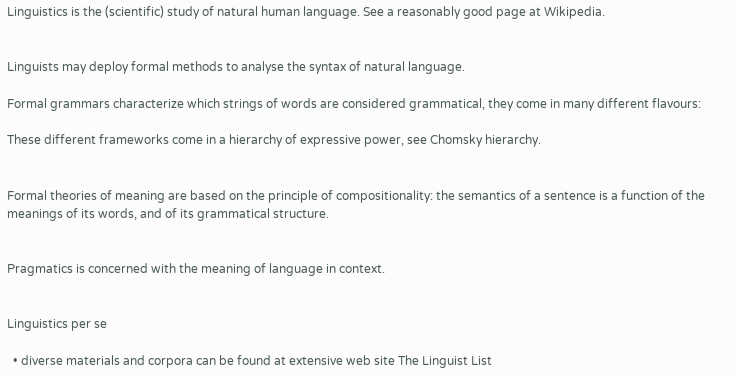Linguistics is the (scientific) study of natural human language. See a reasonably good page at Wikipedia.


Linguists may deploy formal methods to analyse the syntax of natural language.

Formal grammars characterize which strings of words are considered grammatical, they come in many different flavours:

These different frameworks come in a hierarchy of expressive power, see Chomsky hierarchy.


Formal theories of meaning are based on the principle of compositionality: the semantics of a sentence is a function of the meanings of its words, and of its grammatical structure.


Pragmatics is concerned with the meaning of language in context.


Linguistics per se

  • diverse materials and corpora can be found at extensive web site The Linguist List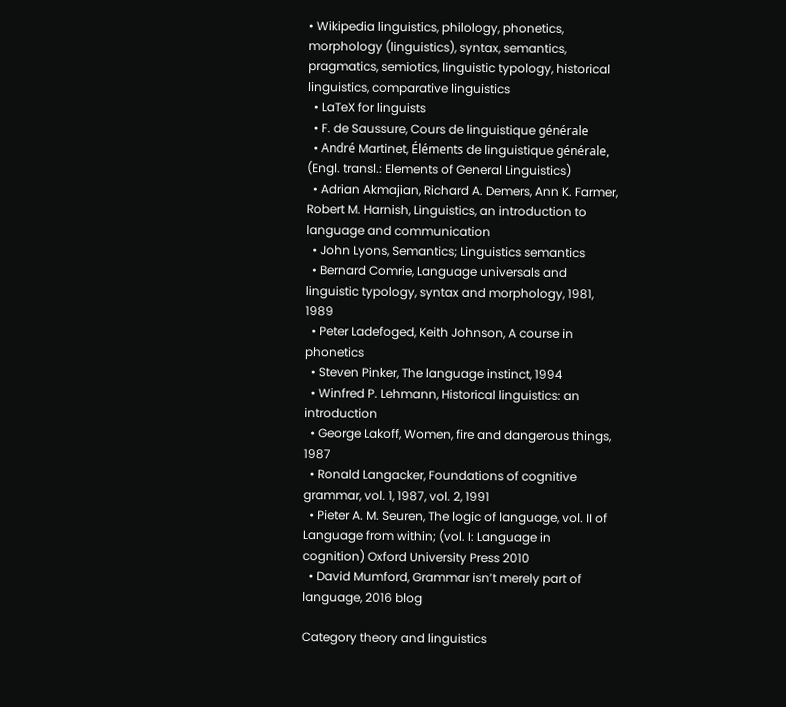• Wikipedia linguistics, philology, phonetics, morphology (linguistics), syntax, semantics, pragmatics, semiotics, linguistic typology, historical linguistics, comparative linguistics
  • LaTeX for linguists
  • F. de Saussure, Cours de linguistique générale
  • André Martinet, Éléments de linguistique générale, (Engl. transl.: Elements of General Linguistics)
  • Adrian Akmajian, Richard A. Demers, Ann K. Farmer, Robert M. Harnish, Linguistics, an introduction to language and communication
  • John Lyons, Semantics; Linguistics semantics
  • Bernard Comrie, Language universals and linguistic typology, syntax and morphology, 1981, 1989
  • Peter Ladefoged, Keith Johnson, A course in phonetics
  • Steven Pinker, The language instinct, 1994
  • Winfred P. Lehmann, Historical linguistics: an introduction
  • George Lakoff, Women, fire and dangerous things, 1987
  • Ronald Langacker, Foundations of cognitive grammar, vol. 1, 1987, vol. 2, 1991
  • Pieter A. M. Seuren, The logic of language, vol. II of Language from within; (vol. I: Language in cognition) Oxford University Press 2010
  • David Mumford, Grammar isn’t merely part of language, 2016 blog

Category theory and linguistics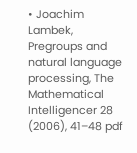• Joachim Lambek, Pregroups and natural language processing, The Mathematical Intelligencer 28 (2006), 41–48 pdf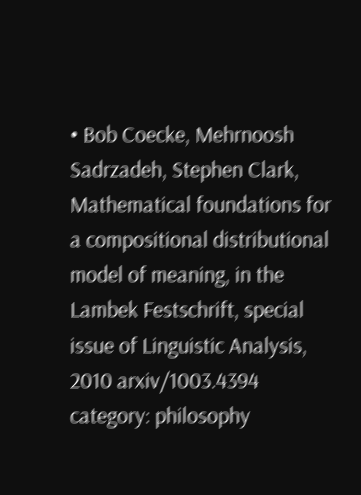• Bob Coecke, Mehrnoosh Sadrzadeh, Stephen Clark, Mathematical foundations for a compositional distributional model of meaning, in the Lambek Festschrift, special issue of Linguistic Analysis, 2010 arxiv/1003.4394
category: philosophy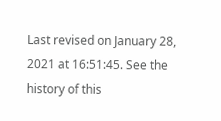Last revised on January 28, 2021 at 16:51:45. See the history of this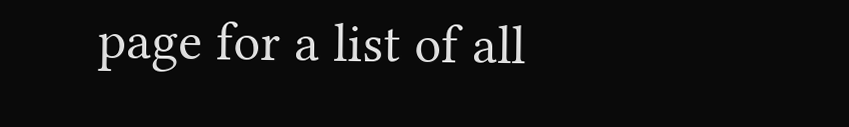page for a list of all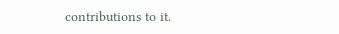contributions to it.